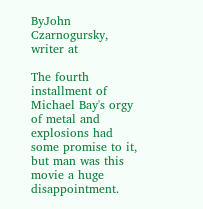ByJohn Czarnogursky, writer at

The fourth installment of Michael Bay's orgy of metal and explosions had some promise to it, but man was this movie a huge disappointment.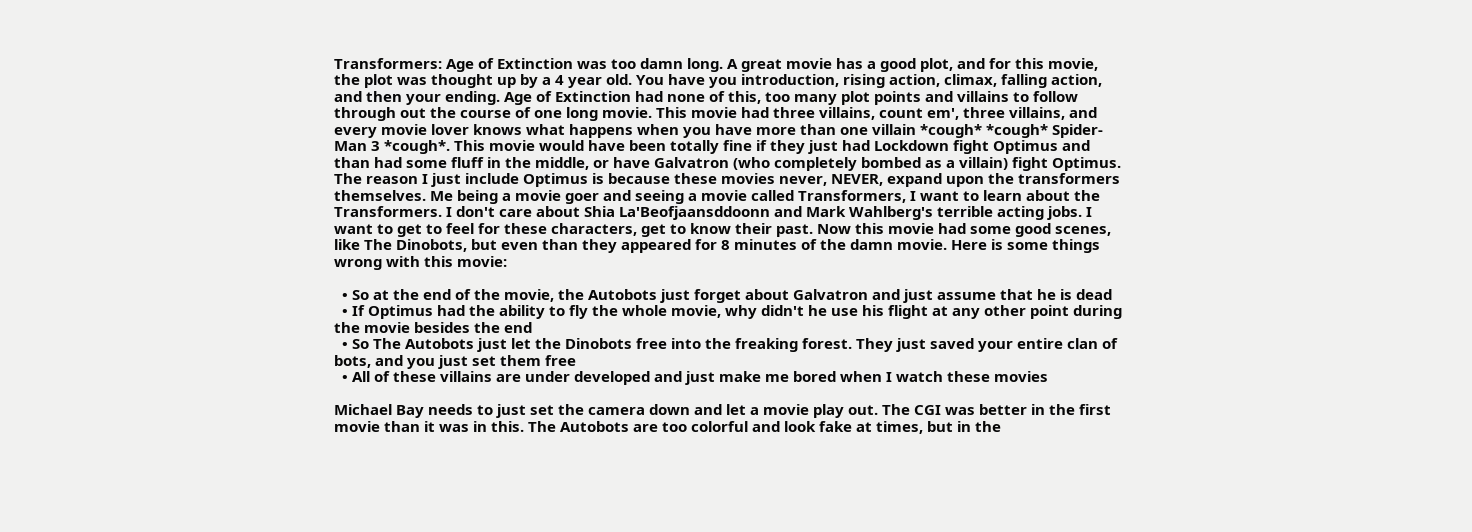Transformers: Age of Extinction was too damn long. A great movie has a good plot, and for this movie, the plot was thought up by a 4 year old. You have you introduction, rising action, climax, falling action, and then your ending. Age of Extinction had none of this, too many plot points and villains to follow through out the course of one long movie. This movie had three villains, count em', three villains, and every movie lover knows what happens when you have more than one villain *cough* *cough* Spider-Man 3 *cough*. This movie would have been totally fine if they just had Lockdown fight Optimus and than had some fluff in the middle, or have Galvatron (who completely bombed as a villain) fight Optimus. The reason I just include Optimus is because these movies never, NEVER, expand upon the transformers themselves. Me being a movie goer and seeing a movie called Transformers, I want to learn about the Transformers. I don't care about Shia La'Beofjaansddoonn and Mark Wahlberg's terrible acting jobs. I want to get to feel for these characters, get to know their past. Now this movie had some good scenes, like The Dinobots, but even than they appeared for 8 minutes of the damn movie. Here is some things wrong with this movie:

  • So at the end of the movie, the Autobots just forget about Galvatron and just assume that he is dead
  • If Optimus had the ability to fly the whole movie, why didn't he use his flight at any other point during the movie besides the end
  • So The Autobots just let the Dinobots free into the freaking forest. They just saved your entire clan of bots, and you just set them free
  • All of these villains are under developed and just make me bored when I watch these movies

Michael Bay needs to just set the camera down and let a movie play out. The CGI was better in the first movie than it was in this. The Autobots are too colorful and look fake at times, but in the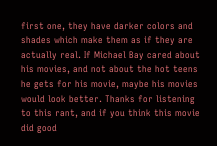first one, they have darker colors and shades which make them as if they are actually real. If Michael Bay cared about his movies, and not about the hot teens he gets for his movie, maybe his movies would look better. Thanks for listening to this rant, and if you think this movie did good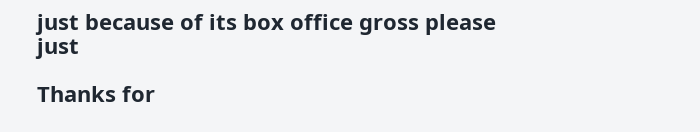just because of its box office gross please just

Thanks for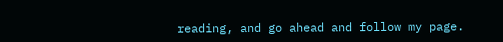reading, and go ahead and follow my page.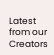Latest from our Creators